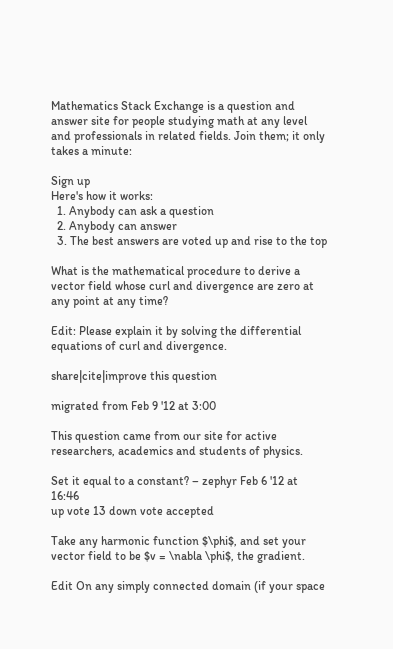Mathematics Stack Exchange is a question and answer site for people studying math at any level and professionals in related fields. Join them; it only takes a minute:

Sign up
Here's how it works:
  1. Anybody can ask a question
  2. Anybody can answer
  3. The best answers are voted up and rise to the top

What is the mathematical procedure to derive a vector field whose curl and divergence are zero at any point at any time?

Edit: Please explain it by solving the differential equations of curl and divergence.

share|cite|improve this question

migrated from Feb 9 '12 at 3:00

This question came from our site for active researchers, academics and students of physics.

Set it equal to a constant? – zephyr Feb 6 '12 at 16:46
up vote 13 down vote accepted

Take any harmonic function $\phi$, and set your vector field to be $v = \nabla \phi$, the gradient.

Edit On any simply connected domain (if your space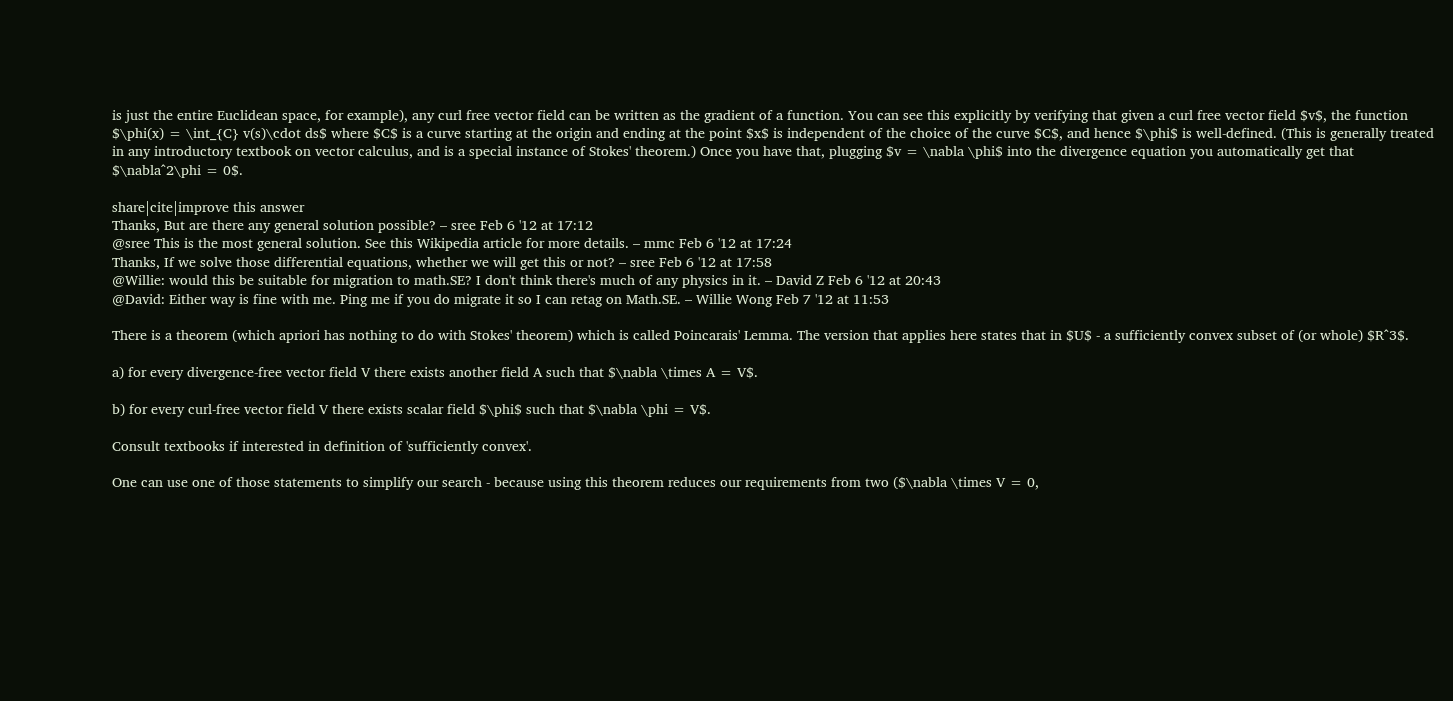is just the entire Euclidean space, for example), any curl free vector field can be written as the gradient of a function. You can see this explicitly by verifying that given a curl free vector field $v$, the function $\phi(x) = \int_{C} v(s)\cdot ds$ where $C$ is a curve starting at the origin and ending at the point $x$ is independent of the choice of the curve $C$, and hence $\phi$ is well-defined. (This is generally treated in any introductory textbook on vector calculus, and is a special instance of Stokes' theorem.) Once you have that, plugging $v = \nabla \phi$ into the divergence equation you automatically get that $\nabla^2\phi = 0$.

share|cite|improve this answer
Thanks, But are there any general solution possible? – sree Feb 6 '12 at 17:12
@sree This is the most general solution. See this Wikipedia article for more details. – mmc Feb 6 '12 at 17:24
Thanks, If we solve those differential equations, whether we will get this or not? – sree Feb 6 '12 at 17:58
@Willie: would this be suitable for migration to math.SE? I don't think there's much of any physics in it. – David Z Feb 6 '12 at 20:43
@David: Either way is fine with me. Ping me if you do migrate it so I can retag on Math.SE. – Willie Wong Feb 7 '12 at 11:53

There is a theorem (which apriori has nothing to do with Stokes' theorem) which is called Poincarais' Lemma. The version that applies here states that in $U$ - a sufficiently convex subset of (or whole) $R^3$.

a) for every divergence-free vector field V there exists another field A such that $\nabla \times A = V$.

b) for every curl-free vector field V there exists scalar field $\phi$ such that $\nabla \phi = V$.

Consult textbooks if interested in definition of 'sufficiently convex'.

One can use one of those statements to simplify our search - because using this theorem reduces our requirements from two ($\nabla \times V = 0,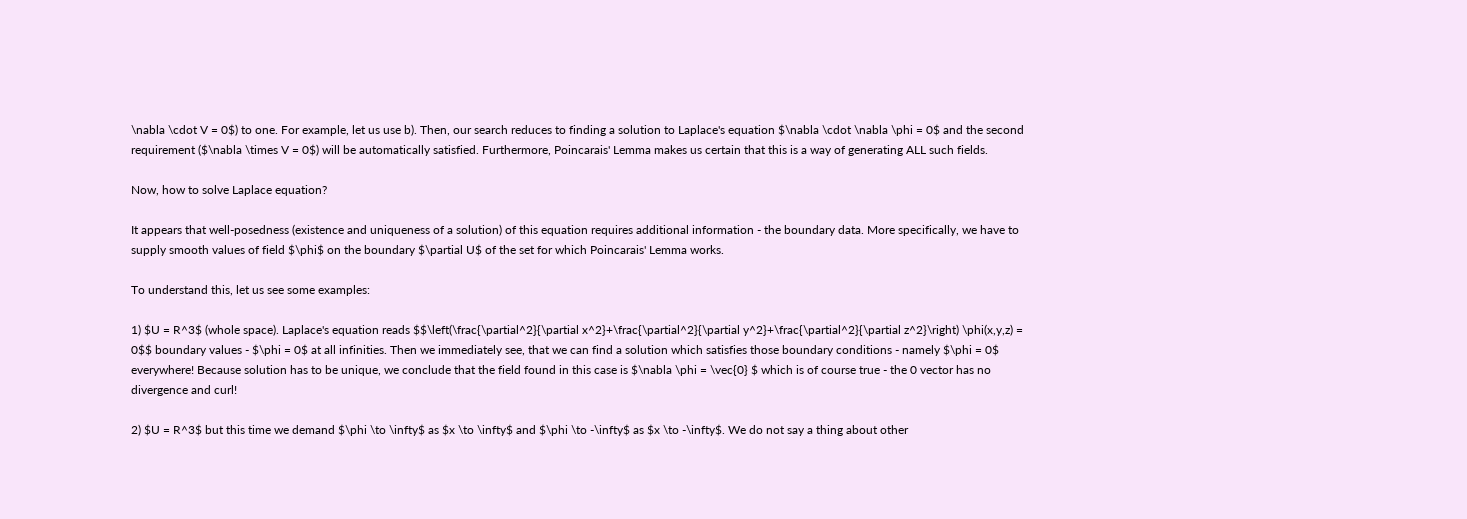\nabla \cdot V = 0$) to one. For example, let us use b). Then, our search reduces to finding a solution to Laplace's equation $\nabla \cdot \nabla \phi = 0$ and the second requirement ($\nabla \times V = 0$) will be automatically satisfied. Furthermore, Poincarais' Lemma makes us certain that this is a way of generating ALL such fields.

Now, how to solve Laplace equation?

It appears that well-posedness (existence and uniqueness of a solution) of this equation requires additional information - the boundary data. More specifically, we have to supply smooth values of field $\phi$ on the boundary $\partial U$ of the set for which Poincarais' Lemma works.

To understand this, let us see some examples:

1) $U = R^3$ (whole space). Laplace's equation reads $$\left(\frac{\partial^2}{\partial x^2}+\frac{\partial^2}{\partial y^2}+\frac{\partial^2}{\partial z^2}\right) \phi(x,y,z) = 0$$ boundary values - $\phi = 0$ at all infinities. Then we immediately see, that we can find a solution which satisfies those boundary conditions - namely $\phi = 0$ everywhere! Because solution has to be unique, we conclude that the field found in this case is $\nabla \phi = \vec{0} $ which is of course true - the 0 vector has no divergence and curl!

2) $U = R^3$ but this time we demand $\phi \to \infty$ as $x \to \infty$ and $\phi \to -\infty$ as $x \to -\infty$. We do not say a thing about other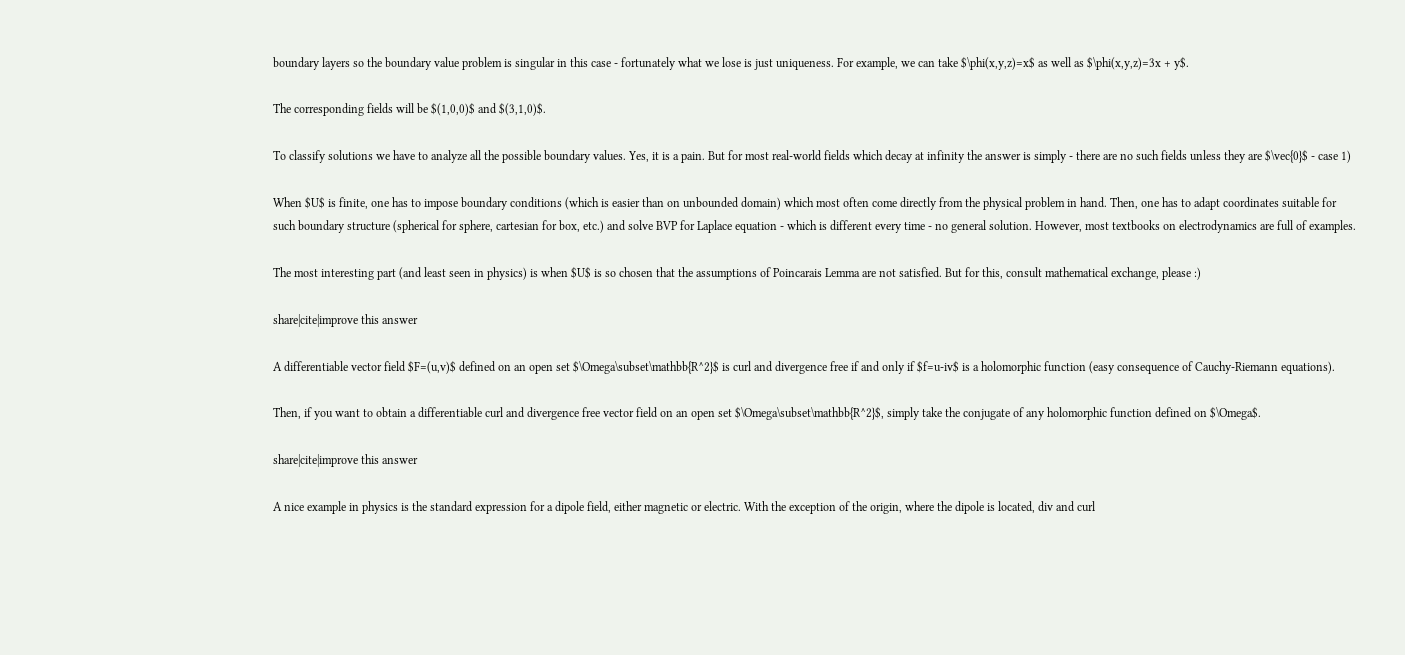boundary layers so the boundary value problem is singular in this case - fortunately what we lose is just uniqueness. For example, we can take $\phi(x,y,z)=x$ as well as $\phi(x,y,z)=3x + y$.

The corresponding fields will be $(1,0,0)$ and $(3,1,0)$.

To classify solutions we have to analyze all the possible boundary values. Yes, it is a pain. But for most real-world fields which decay at infinity the answer is simply - there are no such fields unless they are $\vec{0}$ - case 1)

When $U$ is finite, one has to impose boundary conditions (which is easier than on unbounded domain) which most often come directly from the physical problem in hand. Then, one has to adapt coordinates suitable for such boundary structure (spherical for sphere, cartesian for box, etc.) and solve BVP for Laplace equation - which is different every time - no general solution. However, most textbooks on electrodynamics are full of examples.

The most interesting part (and least seen in physics) is when $U$ is so chosen that the assumptions of Poincarais Lemma are not satisfied. But for this, consult mathematical exchange, please :)

share|cite|improve this answer

A differentiable vector field $F=(u,v)$ defined on an open set $\Omega\subset\mathbb{R^2}$ is curl and divergence free if and only if $f=u-iv$ is a holomorphic function (easy consequence of Cauchy-Riemann equations).

Then, if you want to obtain a differentiable curl and divergence free vector field on an open set $\Omega\subset\mathbb{R^2}$, simply take the conjugate of any holomorphic function defined on $\Omega$.

share|cite|improve this answer

A nice example in physics is the standard expression for a dipole field, either magnetic or electric. With the exception of the origin, where the dipole is located, div and curl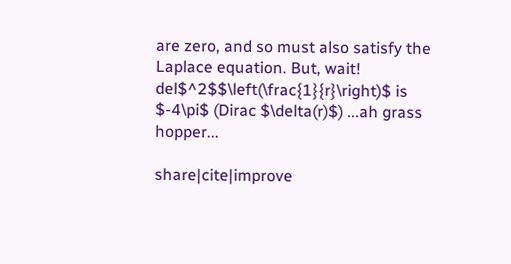are zero, and so must also satisfy the Laplace equation. But, wait! del$^2$$\left(\frac{1}{r}\right)$ is $-4\pi$ (Dirac $\delta(r)$) ...ah grass hopper...

share|cite|improve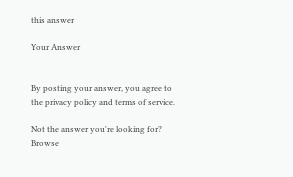this answer

Your Answer


By posting your answer, you agree to the privacy policy and terms of service.

Not the answer you're looking for? Browse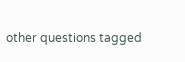other questions tagged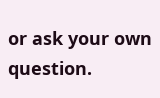or ask your own question.